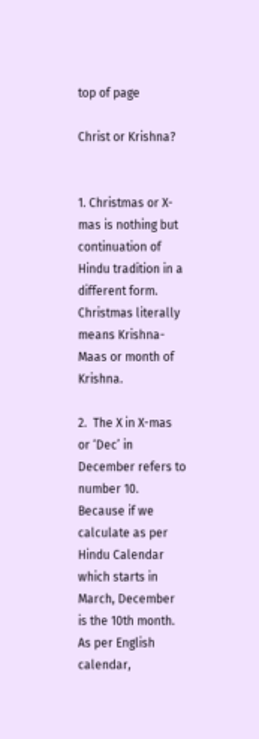top of page

Christ or Krishna?


1. Christmas or X-mas is nothing but continuation of Hindu tradition in a different form. Christmas literally means Krishna-Maas or month of Krishna.

2.  The X in X-mas or ‘Dec’ in December refers to number 10. Because if we calculate as per Hindu Calendar which starts in March, December is the 10th month. As per English calendar,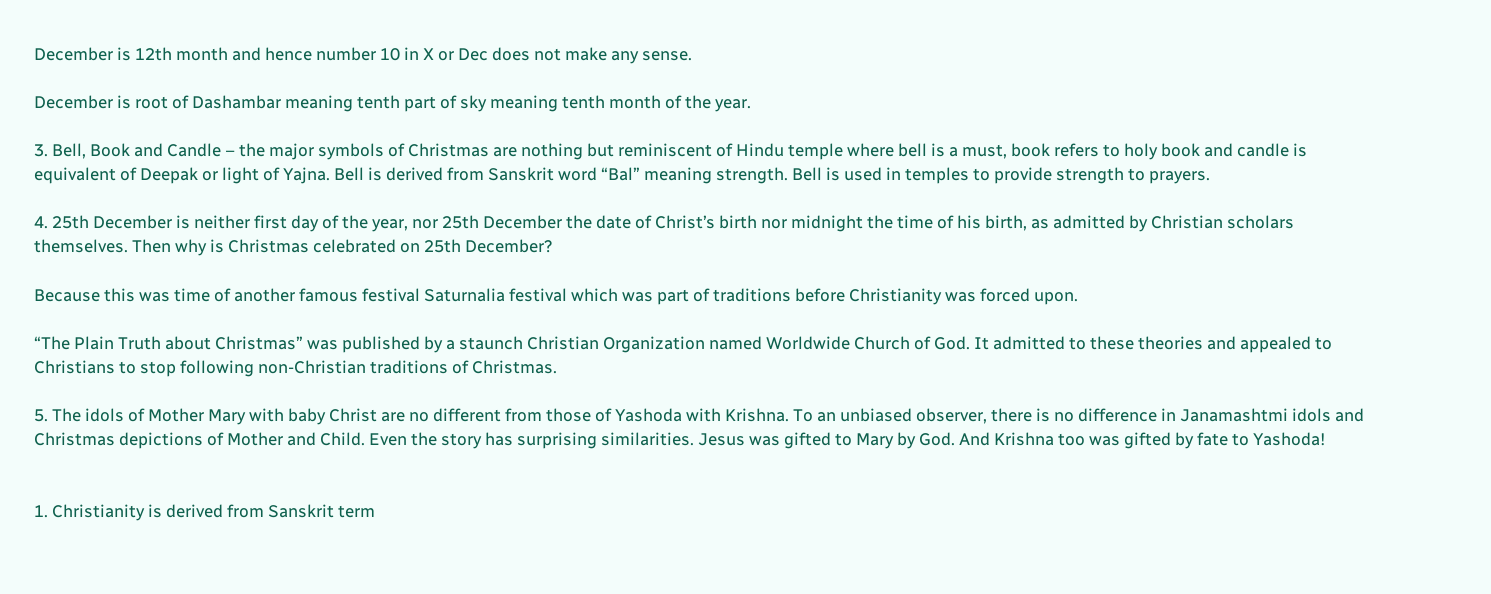December is 12th month and hence number 10 in X or Dec does not make any sense.

December is root of Dashambar meaning tenth part of sky meaning tenth month of the year.

3. Bell, Book and Candle – the major symbols of Christmas are nothing but reminiscent of Hindu temple where bell is a must, book refers to holy book and candle is equivalent of Deepak or light of Yajna. Bell is derived from Sanskrit word “Bal” meaning strength. Bell is used in temples to provide strength to prayers.

4. 25th December is neither first day of the year, nor 25th December the date of Christ’s birth nor midnight the time of his birth, as admitted by Christian scholars themselves. Then why is Christmas celebrated on 25th December?

Because this was time of another famous festival Saturnalia festival which was part of traditions before Christianity was forced upon.

“The Plain Truth about Christmas” was published by a staunch Christian Organization named Worldwide Church of God. It admitted to these theories and appealed to Christians to stop following non-Christian traditions of Christmas.

5. The idols of Mother Mary with baby Christ are no different from those of Yashoda with Krishna. To an unbiased observer, there is no difference in Janamashtmi idols and Christmas depictions of Mother and Child. Even the story has surprising similarities. Jesus was gifted to Mary by God. And Krishna too was gifted by fate to Yashoda!


1. Christianity is derived from Sanskrit term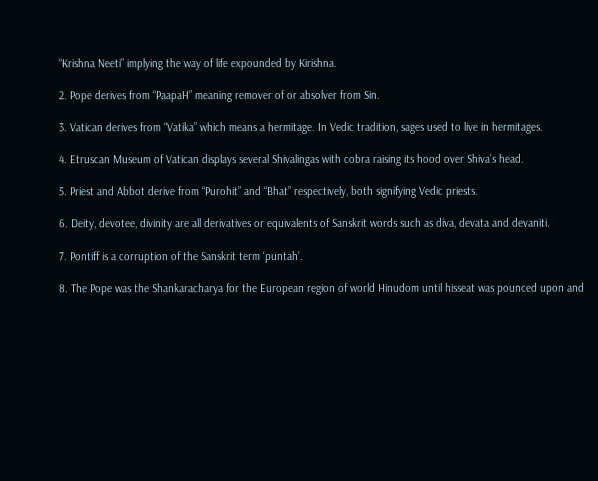“Krishna Neeti” implying the way of life expounded by Kirishna.

2. Pope derives from “PaapaH” meaning remover of or absolver from Sin.

3. Vatican derives from “Vatika” which means a hermitage. In Vedic tradition, sages used to live in hermitages.

4. Etruscan Museum of Vatican displays several Shivalingas with cobra raising its hood over Shiva’s head.

5. Priest and Abbot derive from “Purohit” and “Bhat” respectively, both signifying Vedic priests.

6. Deity, devotee, divinity are all derivatives or equivalents of Sanskrit words such as diva, devata and devaniti.

7. Pontiff is a corruption of the Sanskrit term ‘puntah’.

8. The Pope was the Shankaracharya for the European region of world Hinudom until hisseat was pounced upon and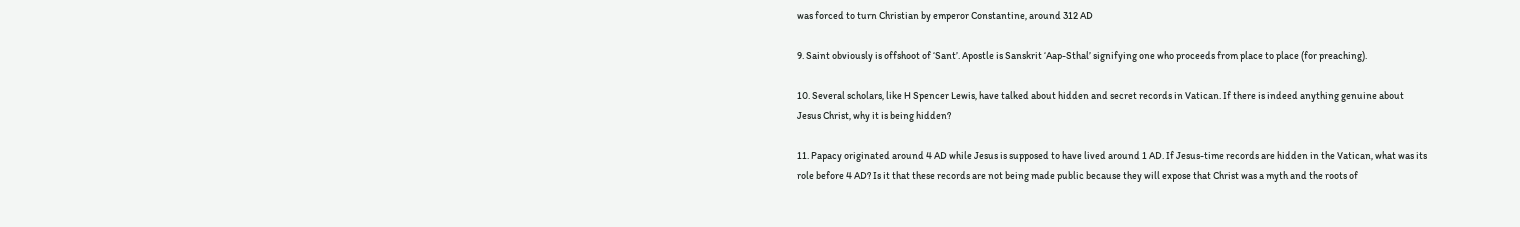was forced to turn Christian by emperor Constantine, around 312 AD

9. Saint obviously is offshoot of ‘Sant’. Apostle is Sanskrit ‘Aap-Sthal’ signifying one who proceeds from place to place (for preaching).

10. Several scholars, like H Spencer Lewis, have talked about hidden and secret records in Vatican. If there is indeed anything genuine about Jesus Christ, why it is being hidden?

11. Papacy originated around 4 AD while Jesus is supposed to have lived around 1 AD. If Jesus-time records are hidden in the Vatican, what was its role before 4 AD? Is it that these records are not being made public because they will expose that Christ was a myth and the roots of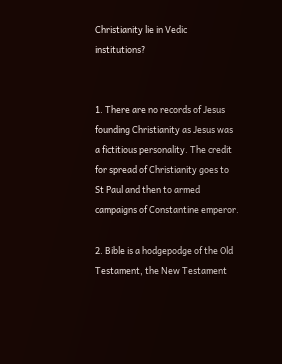Christianity lie in Vedic institutions?


1. There are no records of Jesus founding Christianity as Jesus was a fictitious personality. The credit for spread of Christianity goes to St Paul and then to armed campaigns of Constantine emperor.

2. Bible is a hodgepodge of the Old Testament, the New Testament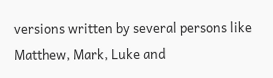versions written by several persons like Matthew, Mark, Luke and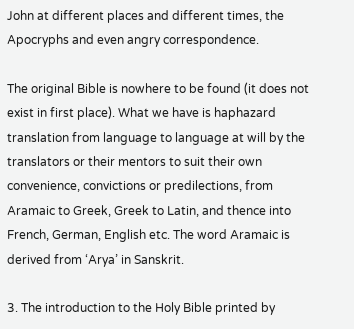John at different places and different times, the Apocryphs and even angry correspondence.

The original Bible is nowhere to be found (it does not exist in first place). What we have is haphazard translation from language to language at will by the translators or their mentors to suit their own convenience, convictions or predilections, from Aramaic to Greek, Greek to Latin, and thence into French, German, English etc. The word Aramaic is derived from ‘Arya’ in Sanskrit.

3. The introduction to the Holy Bible printed by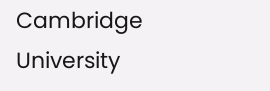Cambridge University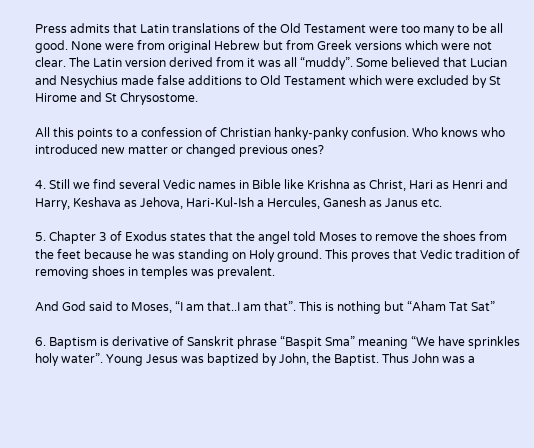Press admits that Latin translations of the Old Testament were too many to be all good. None were from original Hebrew but from Greek versions which were not clear. The Latin version derived from it was all “muddy”. Some believed that Lucian and Nesychius made false additions to Old Testament which were excluded by St Hirome and St Chrysostome.

All this points to a confession of Christian hanky-panky confusion. Who knows who introduced new matter or changed previous ones?

4. Still we find several Vedic names in Bible like Krishna as Christ, Hari as Henri and Harry, Keshava as Jehova, Hari-Kul-Ish a Hercules, Ganesh as Janus etc.

5. Chapter 3 of Exodus states that the angel told Moses to remove the shoes from the feet because he was standing on Holy ground. This proves that Vedic tradition of removing shoes in temples was prevalent.

And God said to Moses, “I am that..I am that”. This is nothing but “Aham Tat Sat”

6. Baptism is derivative of Sanskrit phrase “Baspit Sma” meaning “We have sprinkles holy water”. Young Jesus was baptized by John, the Baptist. Thus John was a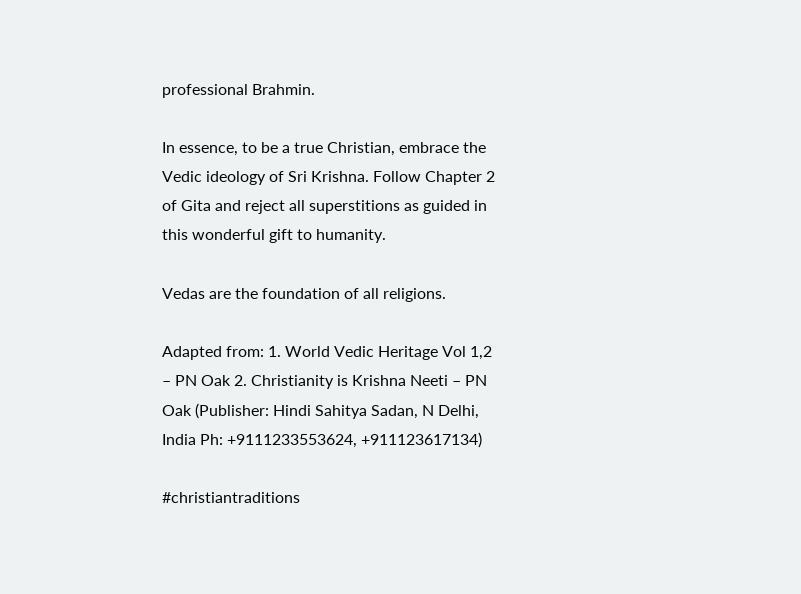professional Brahmin.

In essence, to be a true Christian, embrace the Vedic ideology of Sri Krishna. Follow Chapter 2 of Gita and reject all superstitions as guided in this wonderful gift to humanity.

Vedas are the foundation of all religions.

Adapted from: 1. World Vedic Heritage Vol 1,2 – PN Oak 2. Christianity is Krishna Neeti – PN Oak (Publisher: Hindi Sahitya Sadan, N Delhi, India Ph: +9111233553624, +911123617134)

#christiantraditions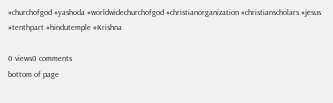#churchofgod #yashoda #worldwidechurchofgod #christianorganization #christianscholars #jesus #tenthpart #hindutemple #Krishna

0 views0 comments
bottom of page